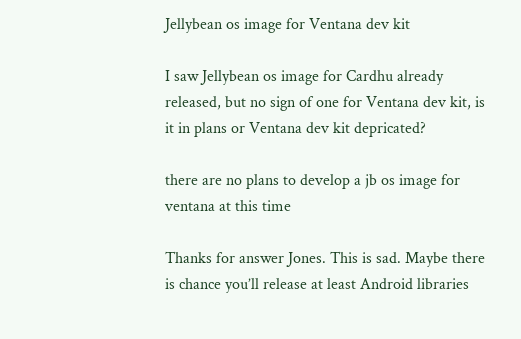Jellybean os image for Ventana dev kit

I saw Jellybean os image for Cardhu already released, but no sign of one for Ventana dev kit, is it in plans or Ventana dev kit depricated?

there are no plans to develop a jb os image for ventana at this time

Thanks for answer Jones. This is sad. Maybe there is chance you’ll release at least Android libraries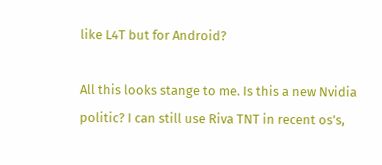like L4T but for Android?

All this looks stange to me. Is this a new Nvidia politic? I can still use Riva TNT in recent os’s,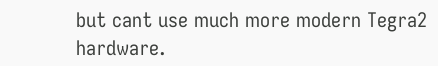but cant use much more modern Tegra2 hardware.